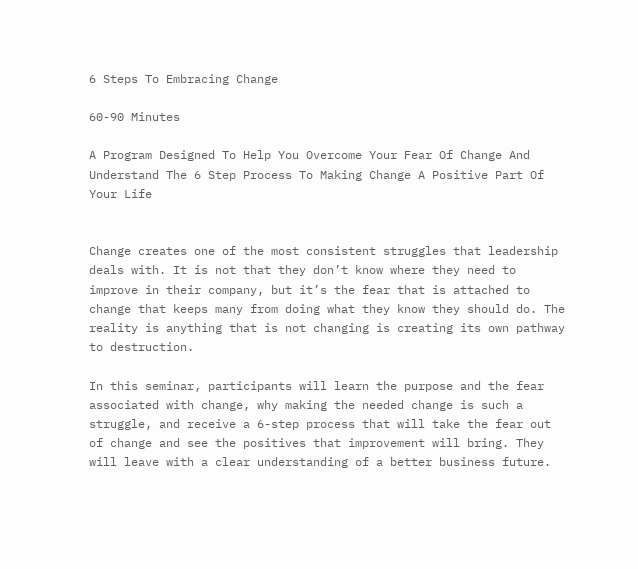6 Steps To Embracing Change

60-90 Minutes

A Program Designed To Help You Overcome Your Fear Of Change And Understand The 6 Step Process To Making Change A Positive Part Of Your Life


Change creates one of the most consistent struggles that leadership deals with. It is not that they don’t know where they need to improve in their company, but it’s the fear that is attached to change that keeps many from doing what they know they should do. The reality is anything that is not changing is creating its own pathway to destruction.

In this seminar, participants will learn the purpose and the fear associated with change, why making the needed change is such a struggle, and receive a 6-step process that will take the fear out of change and see the positives that improvement will bring. They will leave with a clear understanding of a better business future.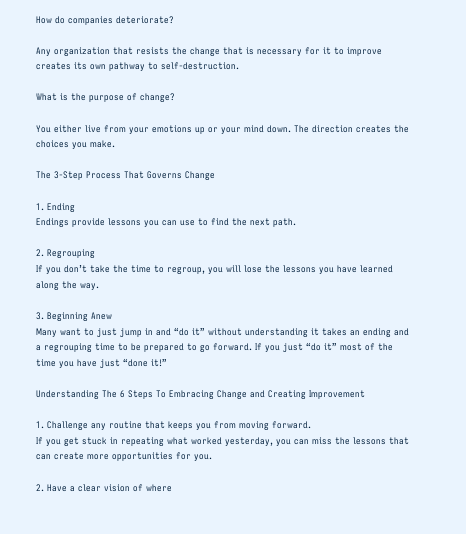How do companies deteriorate?

Any organization that resists the change that is necessary for it to improve creates its own pathway to self-destruction.

What is the purpose of change?

You either live from your emotions up or your mind down. The direction creates the choices you make.

The 3-Step Process That Governs Change

1. Ending
Endings provide lessons you can use to find the next path.

2. Regrouping
If you don’t take the time to regroup, you will lose the lessons you have learned along the way.

3. Beginning Anew
Many want to just jump in and “do it” without understanding it takes an ending and a regrouping time to be prepared to go forward. If you just “do it” most of the time you have just “done it!”

Understanding The 6 Steps To Embracing Change and Creating Improvement

1. Challenge any routine that keeps you from moving forward.
If you get stuck in repeating what worked yesterday, you can miss the lessons that can create more opportunities for you.

2. Have a clear vision of where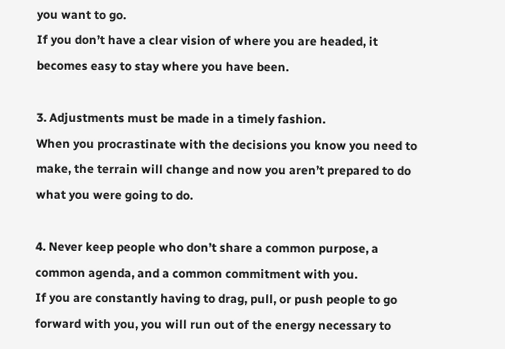you want to go.
If you don’t have a clear vision of where you are headed, it becomes easy to stay where you have been.

3. Adjustments must be made in a timely fashion.
When you procrastinate with the decisions you know you need to make, the terrain will change and now you aren’t prepared to do what you were going to do.

4. Never keep people who don’t share a common purpose, a common agenda, and a common commitment with you.
If you are constantly having to drag, pull, or push people to go forward with you, you will run out of the energy necessary to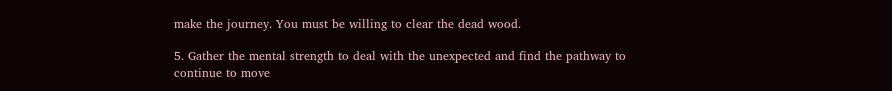make the journey. You must be willing to clear the dead wood.

5. Gather the mental strength to deal with the unexpected and find the pathway to continue to move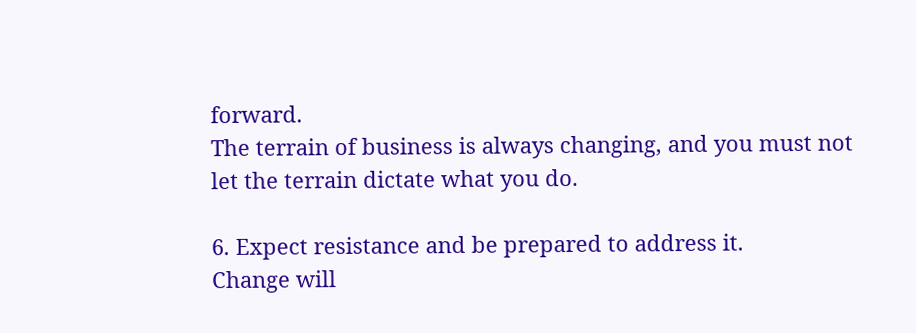forward.
The terrain of business is always changing, and you must not let the terrain dictate what you do.

6. Expect resistance and be prepared to address it.
Change will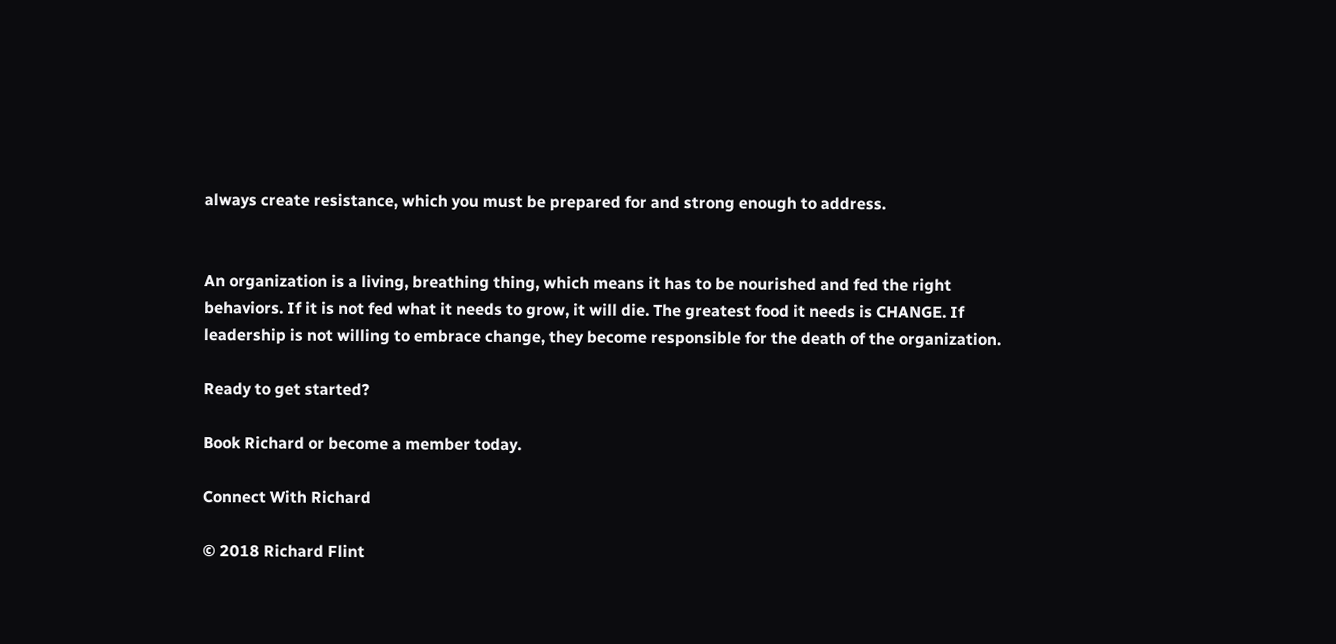always create resistance, which you must be prepared for and strong enough to address.


An organization is a living, breathing thing, which means it has to be nourished and fed the right behaviors. If it is not fed what it needs to grow, it will die. The greatest food it needs is CHANGE. If leadership is not willing to embrace change, they become responsible for the death of the organization.

Ready to get started?

Book Richard or become a member today.

Connect With Richard

© 2018 Richard Flint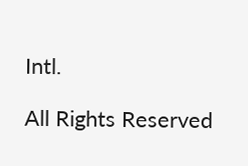Intl.

All Rights Reserved